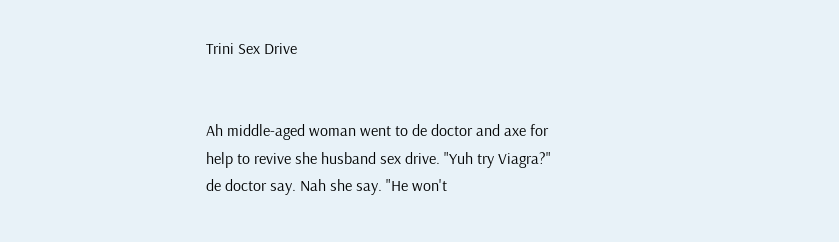Trini Sex Drive


Ah middle-aged woman went to de doctor and axe for help to revive she husband sex drive. "Yuh try Viagra?" de doctor say. Nah she say. "He won't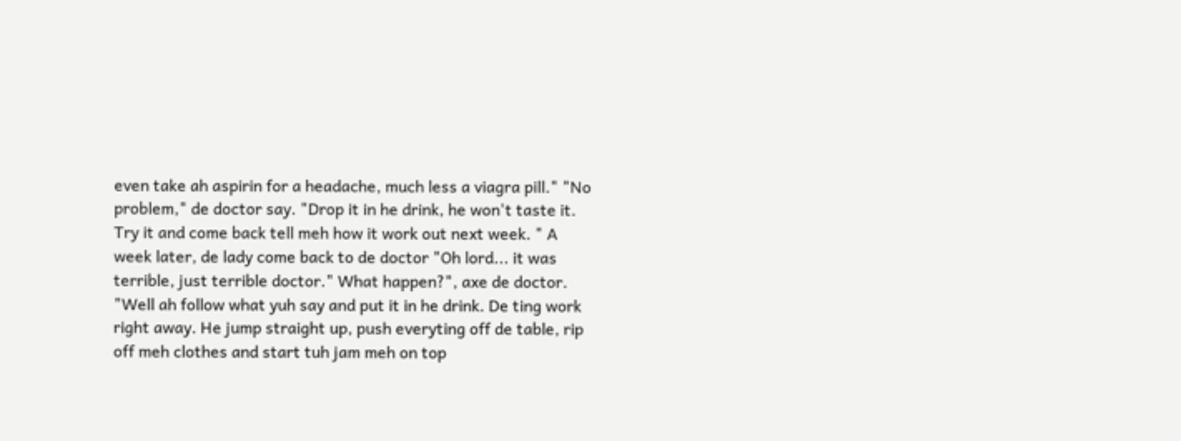even take ah aspirin for a headache, much less a viagra pill." "No problem," de doctor say. "Drop it in he drink, he won't taste it. Try it and come back tell meh how it work out next week. " A week later, de lady come back to de doctor "Oh lord... it was terrible, just terrible doctor." What happen?", axe de doctor. "Well ah follow what yuh say and put it in he drink. De ting work right away. He jump straight up, push everyting off de table, rip off meh clothes and start tuh jam meh on top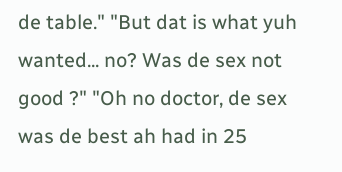de table." "But dat is what yuh wanted... no? Was de sex not good ?" "Oh no doctor, de sex was de best ah had in 25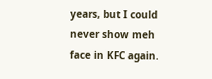years, but I could never show meh face in KFC again.